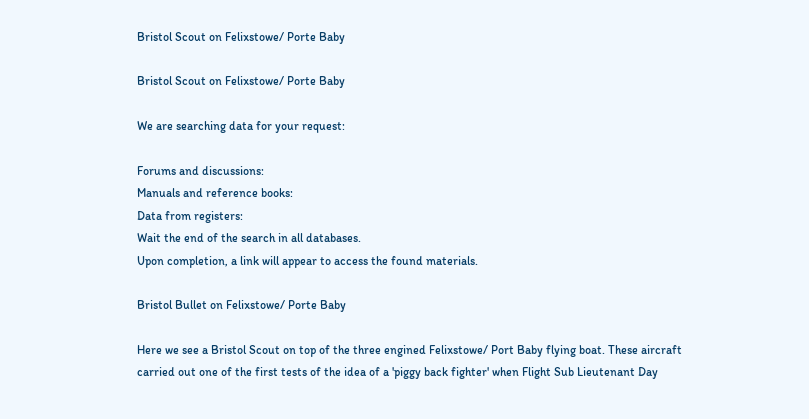Bristol Scout on Felixstowe/ Porte Baby

Bristol Scout on Felixstowe/ Porte Baby

We are searching data for your request:

Forums and discussions:
Manuals and reference books:
Data from registers:
Wait the end of the search in all databases.
Upon completion, a link will appear to access the found materials.

Bristol Bullet on Felixstowe/ Porte Baby

Here we see a Bristol Scout on top of the three engined Felixstowe/ Port Baby flying boat. These aircraft carried out one of the first tests of the idea of a 'piggy back fighter' when Flight Sub Lieutenant Day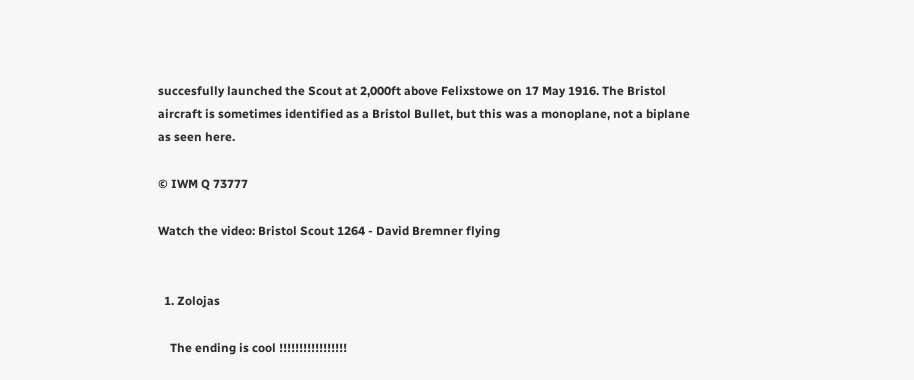succesfully launched the Scout at 2,000ft above Felixstowe on 17 May 1916. The Bristol aircraft is sometimes identified as a Bristol Bullet, but this was a monoplane, not a biplane as seen here.

© IWM Q 73777

Watch the video: Bristol Scout 1264 - David Bremner flying


  1. Zolojas

    The ending is cool !!!!!!!!!!!!!!!!!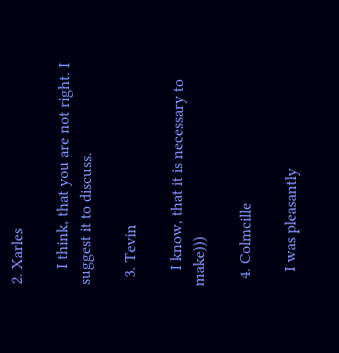2. Xarles

    I think, that you are not right. I suggest it to discuss.

  3. Tevin

    I know, that it is necessary to make)))

  4. Colmcille

    I was pleasantly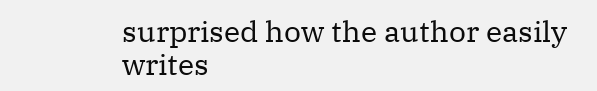surprised how the author easily writes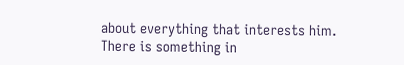about everything that interests him. There is something in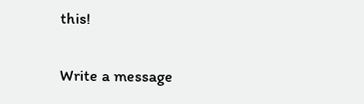this!

Write a message